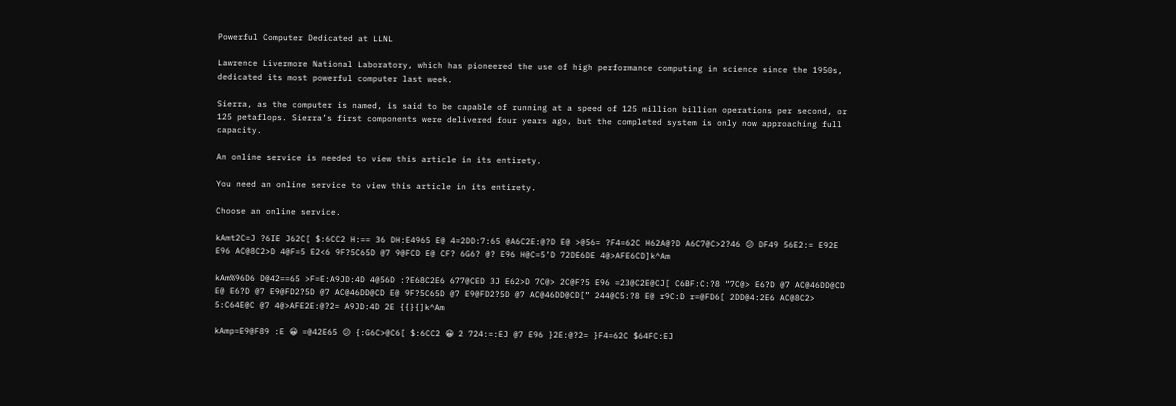Powerful Computer Dedicated at LLNL

Lawrence Livermore National Laboratory, which has pioneered the use of high performance computing in science since the 1950s, dedicated its most powerful computer last week.

Sierra, as the computer is named, is said to be capable of running at a speed of 125 million billion operations per second, or 125 petaflops. Sierra’s first components were delivered four years ago, but the completed system is only now approaching full capacity.

An online service is needed to view this article in its entirety.

You need an online service to view this article in its entirety.

Choose an online service.

kAmt2C=J ?6IE J62C[ $:6CC2 H:== 36 DH:E4965 E@ 4=2DD:7:65 @A6C2E:@?D E@ >@56= ?F4=62C H62A@?D A6C7@C>2?46 😕 DF49 56E2:= E92E E96 AC@8C2>D 4@F=5 E2<6 9F?5C65D @7 9@FCD E@ CF? 6G6? @? E96 H@C=5’D 72DE6DE 4@>AFE6CD]k^Am

kAm%96D6 D@42==65 >F=E:A9JD:4D 4@56D :?E68C2E6 677@CED 3J E62>D 7C@> 2C@F?5 E96 =23@C2E@CJ[ C6BF:C:?8 “7C@> E6?D @7 AC@46DD@CD E@ E6?D @7 E9@FD2?5D @7 AC@46DD@CD E@ 9F?5C65D @7 E9@FD2?5D @7 AC@46DD@CD[” 244@C5:?8 E@ r9C:D r=@FD6[ 2DD@4:2E6 AC@8C2> 5:C64E@C @7 4@>AFE2E:@?2= A9JD:4D 2E {{}{]k^Am

kAmp=E9@F89 :E 😀 =@42E65 😕 {:G6C>@C6[ $:6CC2 😀 2 724:=:EJ @7 E96 }2E:@?2= }F4=62C $64FC:EJ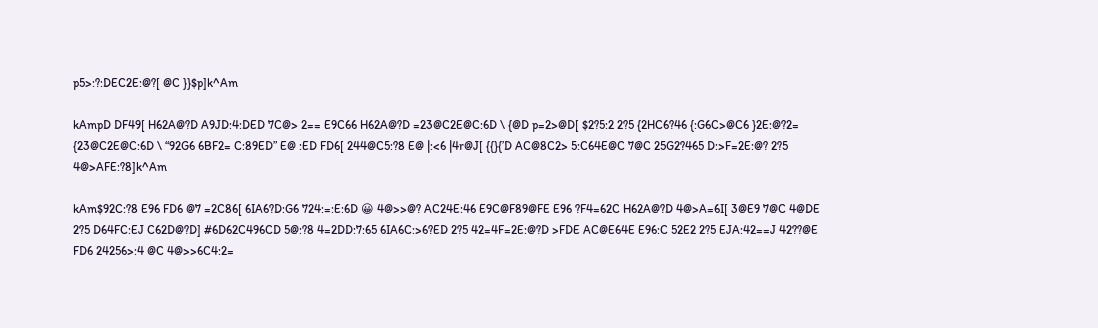p5>:?:DEC2E:@?[ @C }}$p]k^Am

kAmpD DF49[ H62A@?D A9JD:4:DED 7C@> 2== E9C66 H62A@?D =23@C2E@C:6D \ {@D p=2>@D[ $2?5:2 2?5 {2HC6?46 {:G6C>@C6 }2E:@?2= {23@C2E@C:6D \ “92G6 6BF2= C:89ED” E@ :ED FD6[ 244@C5:?8 E@ |:<6 |4r@J[ {{}{’D AC@8C2> 5:C64E@C 7@C 25G2?465 D:>F=2E:@? 2?5 4@>AFE:?8]k^Am

kAm$92C:?8 E96 FD6 @7 =2C86[ 6IA6?D:G6 724:=:E:6D 😀 4@>>@? AC24E:46 E9C@F89@FE E96 ?F4=62C H62A@?D 4@>A=6I[ 3@E9 7@C 4@DE 2?5 D64FC:EJ C62D@?D] #6D62C496CD 5@:?8 4=2DD:7:65 6IA6C:>6?ED 2?5 42=4F=2E:@?D >FDE AC@E64E E96:C 52E2 2?5 EJA:42==J 42??@E FD6 24256>:4 @C 4@>>6C4:2=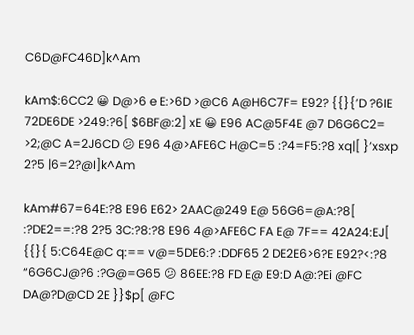C6D@FC46D]k^Am

kAm$:6CC2 😀 D@>6 e E:>6D >@C6 A@H6C7F= E92? {{}{’D ?6IE 72DE6DE >249:?6[ $6BF@:2] xE 😀 E96 AC@5F4E @7 D6G6C2= >2;@C A=2J6CD 😕 E96 4@>AFE6C H@C=5 :?4=F5:?8 xq|[ }’xsxp 2?5 |6=2?@I]k^Am

kAm#67=64E:?8 E96 E62> 2AAC@249 E@ 56G6=@A:?8[ :?DE2==:?8 2?5 3C:?8:?8 E96 4@>AFE6C FA E@ 7F== 42A24:EJ[ {{}{ 5:C64E@C q:== v@=5DE6:? :DDF65 2 DE2E6>6?E E92?<:?8 “6G6CJ@?6 :?G@=G65 😕 86EE:?8 FD E@ E9:D A@:?Ei @FC DA@?D@CD 2E }}$p[ @FC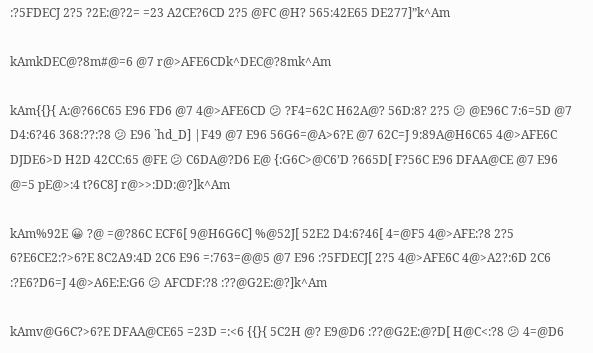:?5FDECJ 2?5 ?2E:@?2= =23 A2CE?6CD 2?5 @FC @H? 565:42E65 DE277]”k^Am

kAmkDEC@?8m#@=6 @7 r@>AFE6CDk^DEC@?8mk^Am

kAm{{}{ A:@?66C65 E96 FD6 @7 4@>AFE6CD 😕 ?F4=62C H62A@? 56D:8? 2?5 😕 @E96C 7:6=5D @7 D4:6?46 368:??:?8 😕 E96 `hd_D] |F49 @7 E96 56G6=@A>6?E @7 62C=J 9:89A@H6C65 4@>AFE6C DJDE6>D H2D 42CC:65 @FE 😕 C6DA@?D6 E@ {:G6C>@C6’D ?665D[ F?56C E96 DFAA@CE @7 E96 @=5 pE@>:4 t?6C8J r@>>:DD:@?]k^Am

kAm%92E 😀 ?@ =@?86C ECF6[ 9@H6G6C] %@52J[ 52E2 D4:6?46[ 4=@F5 4@>AFE:?8 2?5 6?E6CE2:?>6?E 8C2A9:4D 2C6 E96 =:763=@@5 @7 E96 :?5FDECJ[ 2?5 4@>AFE6C 4@>A2?:6D 2C6 :?E6?D6=J 4@>A6E:E:G6 😕 AFCDF:?8 :??@G2E:@?]k^Am

kAmv@G6C?>6?E DFAA@CE65 =23D =:<6 {{}{ 5C2H @? E9@D6 :??@G2E:@?D[ H@C<:?8 😕 4=@D6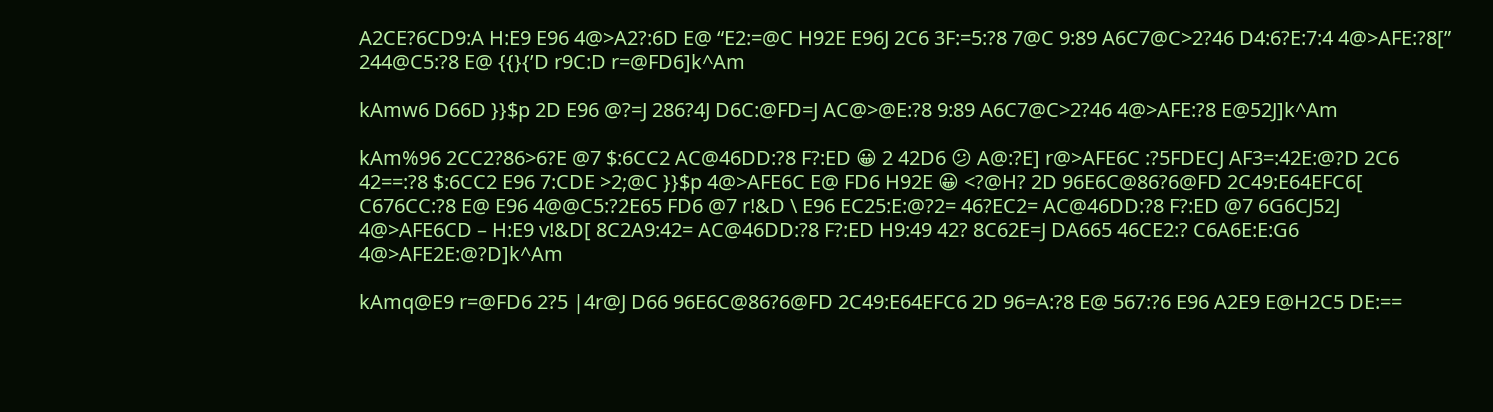A2CE?6CD9:A H:E9 E96 4@>A2?:6D E@ “E2:=@C H92E E96J 2C6 3F:=5:?8 7@C 9:89 A6C7@C>2?46 D4:6?E:7:4 4@>AFE:?8[” 244@C5:?8 E@ {{}{’D r9C:D r=@FD6]k^Am

kAmw6 D66D }}$p 2D E96 @?=J 286?4J D6C:@FD=J AC@>@E:?8 9:89 A6C7@C>2?46 4@>AFE:?8 E@52J]k^Am

kAm%96 2CC2?86>6?E @7 $:6CC2 AC@46DD:?8 F?:ED 😀 2 42D6 😕 A@:?E] r@>AFE6C :?5FDECJ AF3=:42E:@?D 2C6 42==:?8 $:6CC2 E96 7:CDE >2;@C }}$p 4@>AFE6C E@ FD6 H92E 😀 <?@H? 2D 96E6C@86?6@FD 2C49:E64EFC6[ C676CC:?8 E@ E96 4@@C5:?2E65 FD6 @7 r!&D \ E96 EC25:E:@?2= 46?EC2= AC@46DD:?8 F?:ED @7 6G6CJ52J 4@>AFE6CD – H:E9 v!&D[ 8C2A9:42= AC@46DD:?8 F?:ED H9:49 42? 8C62E=J DA665 46CE2:? C6A6E:E:G6 4@>AFE2E:@?D]k^Am

kAmq@E9 r=@FD6 2?5 |4r@J D66 96E6C@86?6@FD 2C49:E64EFC6 2D 96=A:?8 E@ 567:?6 E96 A2E9 E@H2C5 DE:==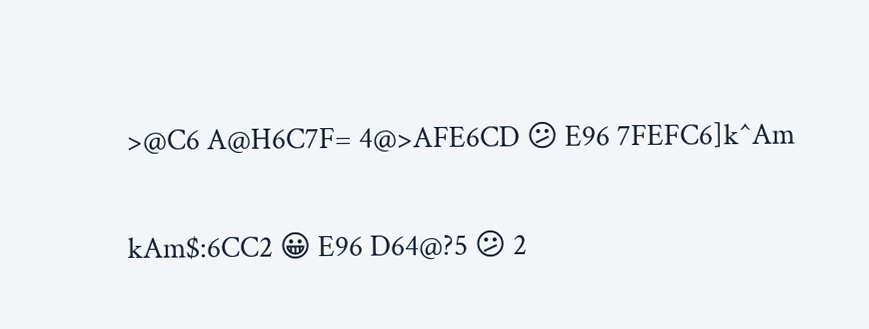>@C6 A@H6C7F= 4@>AFE6CD 😕 E96 7FEFC6]k^Am

kAm$:6CC2 😀 E96 D64@?5 😕 2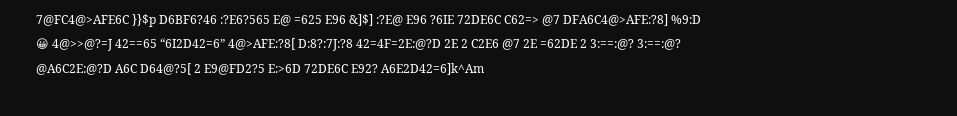7@FC4@>AFE6C }}$p D6BF6?46 :?E6?565 E@ =625 E96 &]$] :?E@ E96 ?6IE 72DE6C C62=> @7 DFA6C4@>AFE:?8] %9:D 😀 4@>>@?=J 42==65 “6I2D42=6” 4@>AFE:?8[ D:8?:7J:?8 42=4F=2E:@?D 2E 2 C2E6 @7 2E =62DE 2 3:==:@? 3:==:@? @A6C2E:@?D A6C D64@?5[ 2 E9@FD2?5 E:>6D 72DE6C E92? A6E2D42=6]k^Am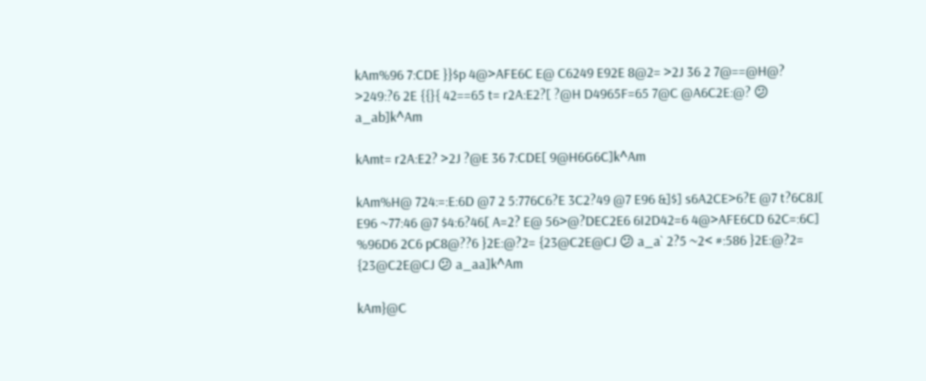kAm%96 7:CDE }}$p 4@>AFE6C E@ C6249 E92E 8@2= >2J 36 2 7@==@H@? >249:?6 2E {{}{ 42==65 t= r2A:E2?[ ?@H D4965F=65 7@C @A6C2E:@? 😕 a_ab]k^Am

kAmt= r2A:E2? >2J ?@E 36 7:CDE[ 9@H6G6C]k^Am

kAm%H@ 724:=:E:6D @7 2 5:776C6?E 3C2?49 @7 E96 &]$] s6A2CE>6?E @7 t?6C8J[ E96 ~77:46 @7 $4:6?46[ A=2? E@ 56>@?DEC2E6 6I2D42=6 4@>AFE6CD 62C=:6C] %96D6 2C6 pC8@??6 }2E:@?2= {23@C2E@CJ 😕 a_a` 2?5 ~2< #:586 }2E:@?2= {23@C2E@CJ 😕 a_aa]k^Am

kAm}@C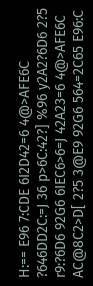H:== E96 7:CDE 6I2D42=6 4@>AFE6C ?646DD2C:=J 36 p>6C:42?] %96 y2A2?6D6 2?5 r9:?6D6 92G6 6IEC6>6=J 42A23=6 4@>AFE6C AC@8C2>D[ 2?5 3@E9 92G6 564=2C65 E96:C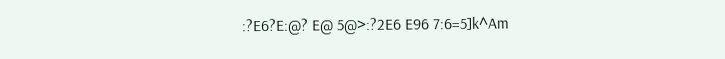:?E6?E:@? E@ 5@>:?2E6 E96 7:6=5]k^Am